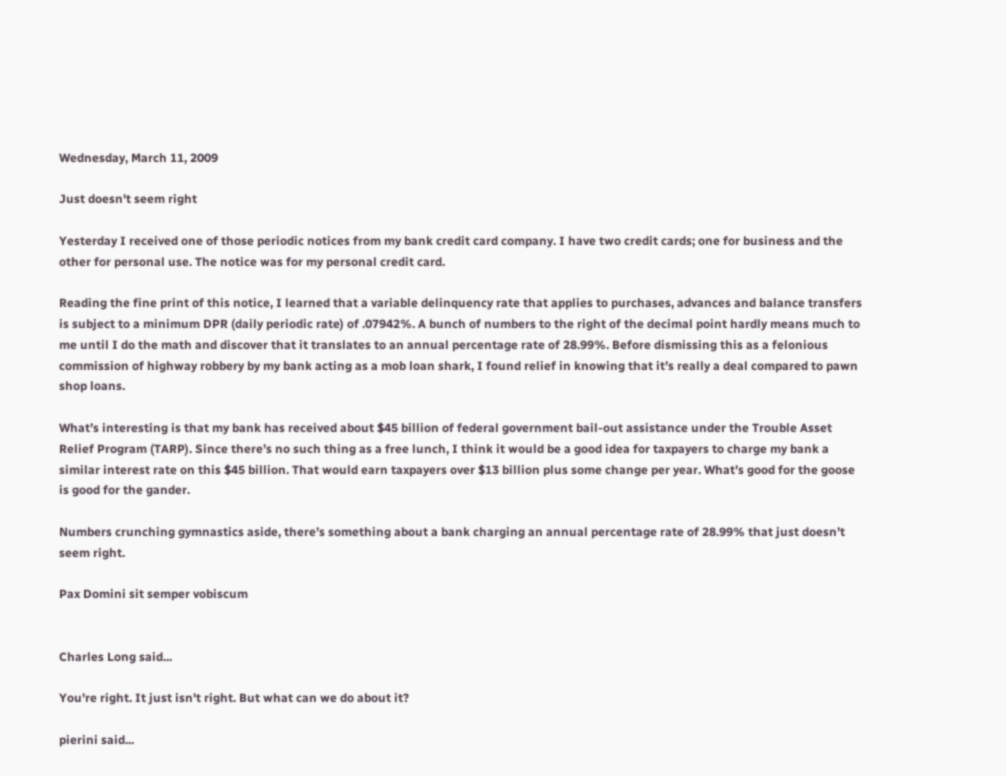Wednesday, March 11, 2009

Just doesn't seem right

Yesterday I received one of those periodic notices from my bank credit card company. I have two credit cards; one for business and the other for personal use. The notice was for my personal credit card.

Reading the fine print of this notice, I learned that a variable delinquency rate that applies to purchases, advances and balance transfers is subject to a minimum DPR (daily periodic rate) of .07942%. A bunch of numbers to the right of the decimal point hardly means much to me until I do the math and discover that it translates to an annual percentage rate of 28.99%. Before dismissing this as a felonious commission of highway robbery by my bank acting as a mob loan shark, I found relief in knowing that it’s really a deal compared to pawn shop loans.

What’s interesting is that my bank has received about $45 billion of federal government bail-out assistance under the Trouble Asset Relief Program (TARP). Since there’s no such thing as a free lunch, I think it would be a good idea for taxpayers to charge my bank a similar interest rate on this $45 billion. That would earn taxpayers over $13 billion plus some change per year. What’s good for the goose is good for the gander.

Numbers crunching gymnastics aside, there’s something about a bank charging an annual percentage rate of 28.99% that just doesn’t seem right.

Pax Domini sit semper vobiscum


Charles Long said...

You're right. It just isn't right. But what can we do about it?

pierini said...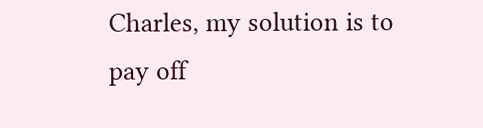Charles, my solution is to pay off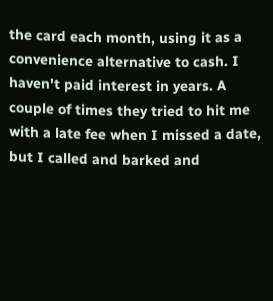the card each month, using it as a convenience alternative to cash. I haven't paid interest in years. A couple of times they tried to hit me with a late fee when I missed a date, but I called and barked and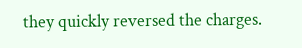they quickly reversed the charges.